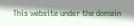This website under the domain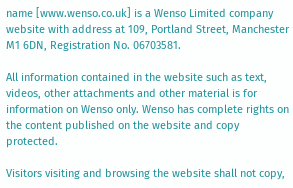name [www.wenso.co.uk] is a Wenso Limited company website with address at 109, Portland Street, Manchester M1 6DN, Registration No. 06703581.

All information contained in the website such as text, videos, other attachments and other material is for information on Wenso only. Wenso has complete rights on the content published on the website and copy protected.

Visitors visiting and browsing the website shall not copy,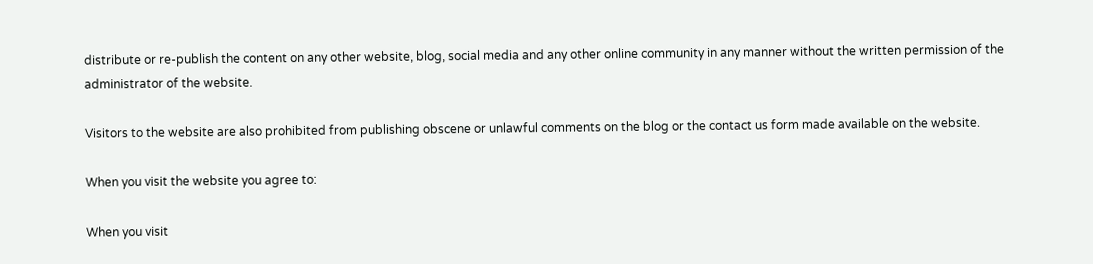distribute or re-publish the content on any other website, blog, social media and any other online community in any manner without the written permission of the administrator of the website.

Visitors to the website are also prohibited from publishing obscene or unlawful comments on the blog or the contact us form made available on the website.

When you visit the website you agree to:

When you visit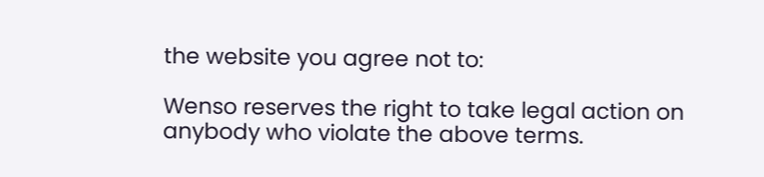the website you agree not to:

Wenso reserves the right to take legal action on anybody who violate the above terms.